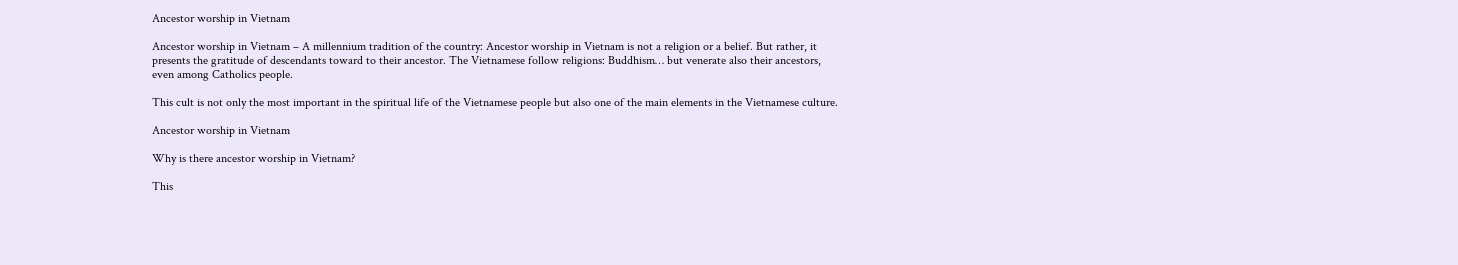Ancestor worship in Vietnam

Ancestor worship in Vietnam – A millennium tradition of the country: Ancestor worship in Vietnam is not a religion or a belief. But rather, it presents the gratitude of descendants toward to their ancestor. The Vietnamese follow religions: Buddhism… but venerate also their ancestors, even among Catholics people.

This cult is not only the most important in the spiritual life of the Vietnamese people but also one of the main elements in the Vietnamese culture.

Ancestor worship in Vietnam

Why is there ancestor worship in Vietnam?

This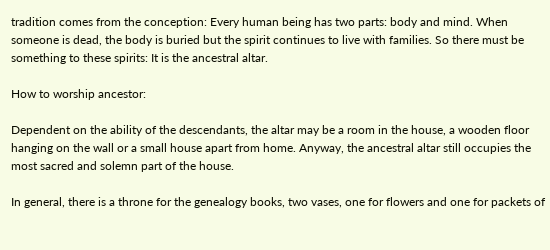tradition comes from the conception: Every human being has two parts: body and mind. When someone is dead, the body is buried but the spirit continues to live with families. So there must be something to these spirits: It is the ancestral altar.

How to worship ancestor:

Dependent on the ability of the descendants, the altar may be a room in the house, a wooden floor hanging on the wall or a small house apart from home. Anyway, the ancestral altar still occupies the most sacred and solemn part of the house.

In general, there is a throne for the genealogy books, two vases, one for flowers and one for packets of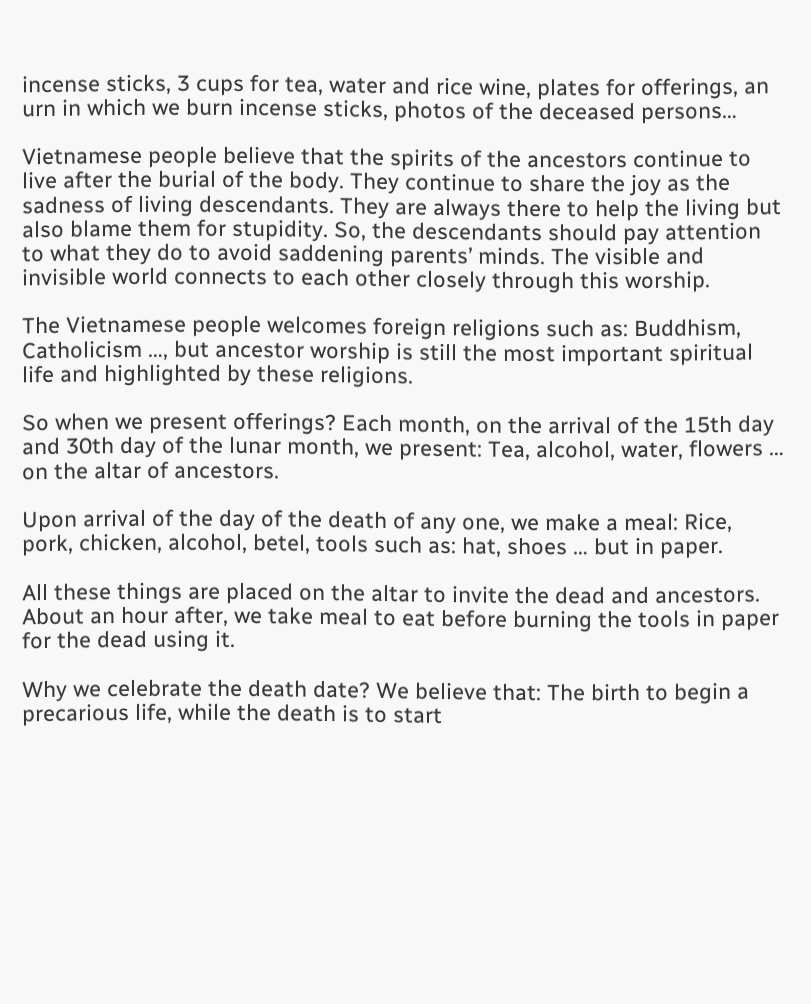incense sticks, 3 cups for tea, water and rice wine, plates for offerings, an urn in which we burn incense sticks, photos of the deceased persons…

Vietnamese people believe that the spirits of the ancestors continue to live after the burial of the body. They continue to share the joy as the sadness of living descendants. They are always there to help the living but also blame them for stupidity. So, the descendants should pay attention to what they do to avoid saddening parents’ minds. The visible and invisible world connects to each other closely through this worship.

The Vietnamese people welcomes foreign religions such as: Buddhism, Catholicism …, but ancestor worship is still the most important spiritual life and highlighted by these religions.

So when we present offerings? Each month, on the arrival of the 15th day and 30th day of the lunar month, we present: Tea, alcohol, water, flowers … on the altar of ancestors.

Upon arrival of the day of the death of any one, we make a meal: Rice, pork, chicken, alcohol, betel, tools such as: hat, shoes … but in paper.

All these things are placed on the altar to invite the dead and ancestors. About an hour after, we take meal to eat before burning the tools in paper for the dead using it.

Why we celebrate the death date? We believe that: The birth to begin a precarious life, while the death is to start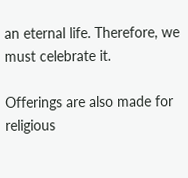an eternal life. Therefore, we must celebrate it.

Offerings are also made for religious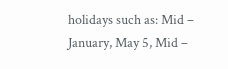holidays such as: Mid – January, May 5, Mid –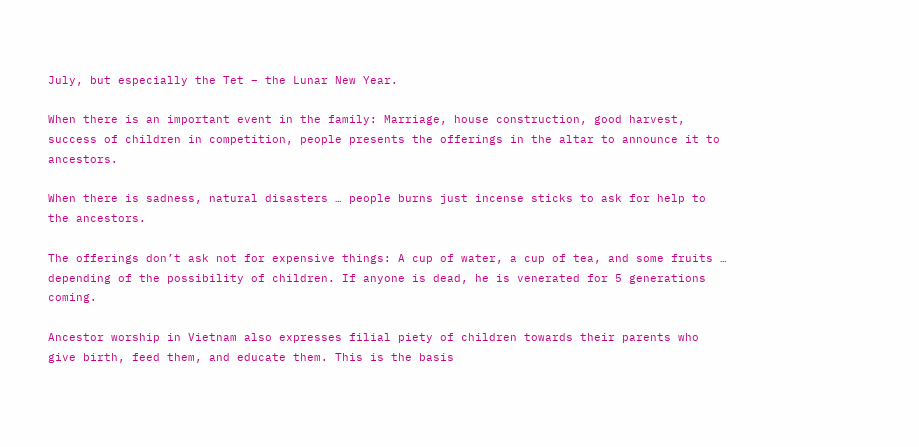July, but especially the Tet – the Lunar New Year.

When there is an important event in the family: Marriage, house construction, good harvest, success of children in competition, people presents the offerings in the altar to announce it to ancestors.

When there is sadness, natural disasters … people burns just incense sticks to ask for help to the ancestors.

The offerings don’t ask not for expensive things: A cup of water, a cup of tea, and some fruits … depending of the possibility of children. If anyone is dead, he is venerated for 5 generations coming.

Ancestor worship in Vietnam also expresses filial piety of children towards their parents who give birth, feed them, and educate them. This is the basis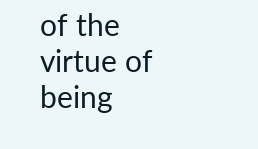of the virtue of being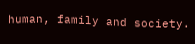human, family and society.